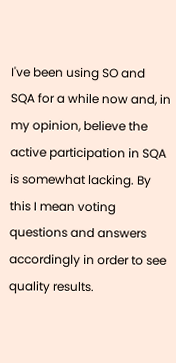I've been using SO and SQA for a while now and, in my opinion, believe the active participation in SQA is somewhat lacking. By this I mean voting questions and answers accordingly in order to see quality results.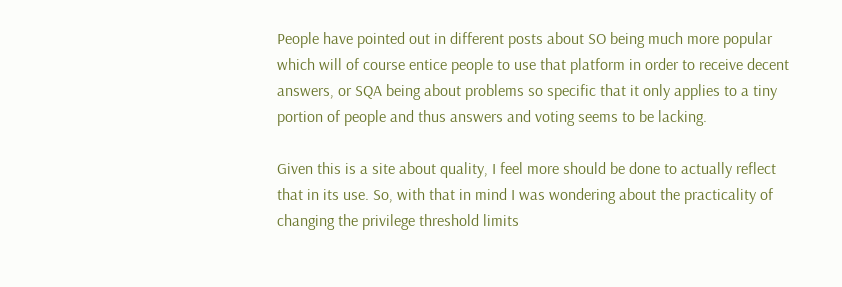People have pointed out in different posts about SO being much more popular which will of course entice people to use that platform in order to receive decent answers, or SQA being about problems so specific that it only applies to a tiny portion of people and thus answers and voting seems to be lacking.

Given this is a site about quality, I feel more should be done to actually reflect that in its use. So, with that in mind I was wondering about the practicality of changing the privilege threshold limits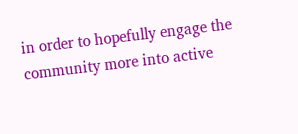in order to hopefully engage the community more into active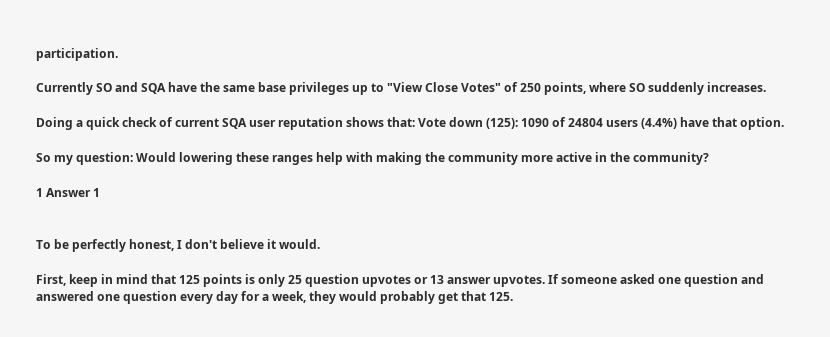participation.

Currently SO and SQA have the same base privileges up to "View Close Votes" of 250 points, where SO suddenly increases.

Doing a quick check of current SQA user reputation shows that: Vote down (125): 1090 of 24804 users (4.4%) have that option.

So my question: Would lowering these ranges help with making the community more active in the community?

1 Answer 1


To be perfectly honest, I don't believe it would.

First, keep in mind that 125 points is only 25 question upvotes or 13 answer upvotes. If someone asked one question and answered one question every day for a week, they would probably get that 125.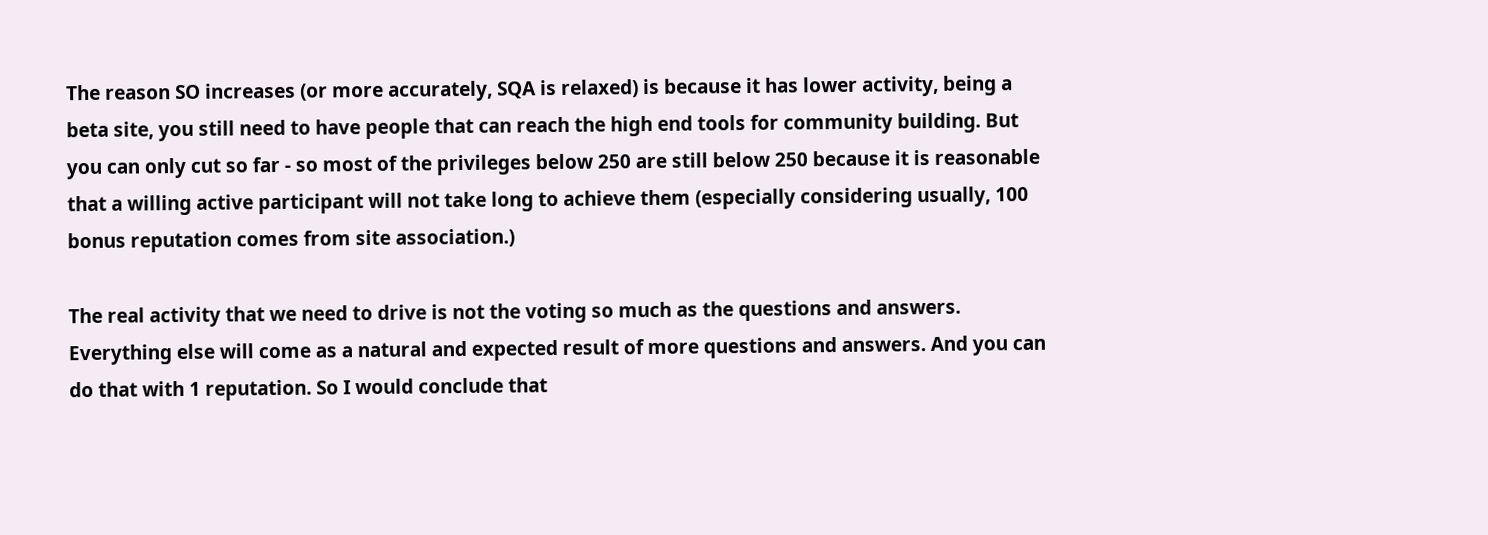The reason SO increases (or more accurately, SQA is relaxed) is because it has lower activity, being a beta site, you still need to have people that can reach the high end tools for community building. But you can only cut so far - so most of the privileges below 250 are still below 250 because it is reasonable that a willing active participant will not take long to achieve them (especially considering usually, 100 bonus reputation comes from site association.)

The real activity that we need to drive is not the voting so much as the questions and answers. Everything else will come as a natural and expected result of more questions and answers. And you can do that with 1 reputation. So I would conclude that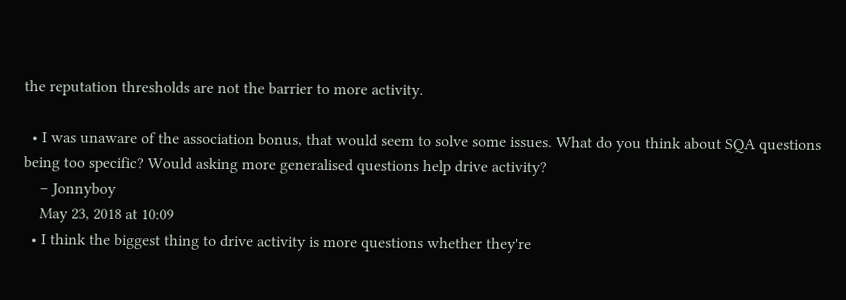the reputation thresholds are not the barrier to more activity.

  • I was unaware of the association bonus, that would seem to solve some issues. What do you think about SQA questions being too specific? Would asking more generalised questions help drive activity?
    – Jonnyboy
    May 23, 2018 at 10:09
  • I think the biggest thing to drive activity is more questions whether they're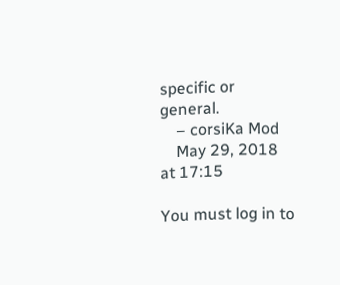specific or general.
    – corsiKa Mod
    May 29, 2018 at 17:15

You must log in to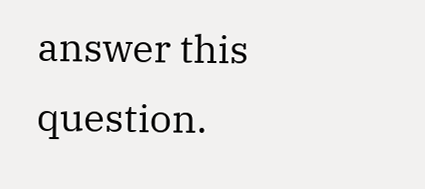answer this question.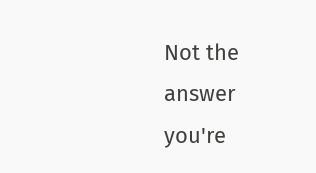Not the answer you're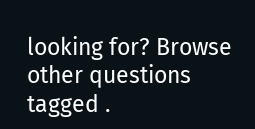looking for? Browse other questions tagged .